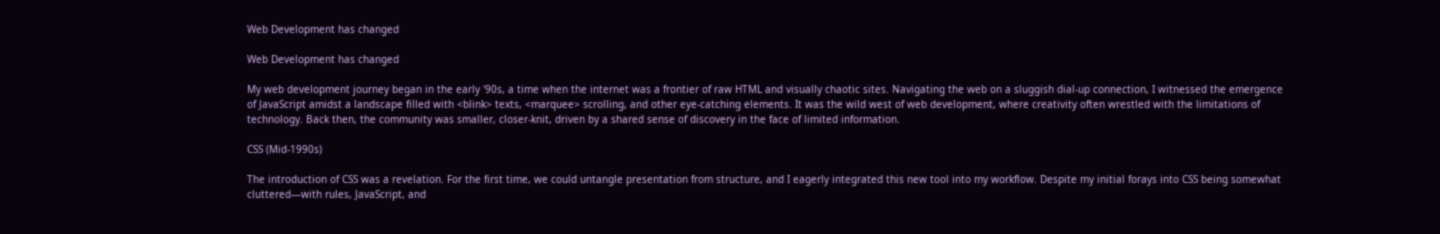Web Development has changed

Web Development has changed

My web development journey began in the early '90s, a time when the internet was a frontier of raw HTML and visually chaotic sites. Navigating the web on a sluggish dial-up connection, I witnessed the emergence of JavaScript amidst a landscape filled with <blink> texts, <marquee> scrolling, and other eye-catching elements. It was the wild west of web development, where creativity often wrestled with the limitations of technology. Back then, the community was smaller, closer-knit, driven by a shared sense of discovery in the face of limited information.

CSS (Mid-1990s)

The introduction of CSS was a revelation. For the first time, we could untangle presentation from structure, and I eagerly integrated this new tool into my workflow. Despite my initial forays into CSS being somewhat cluttered—with rules, JavaScript, and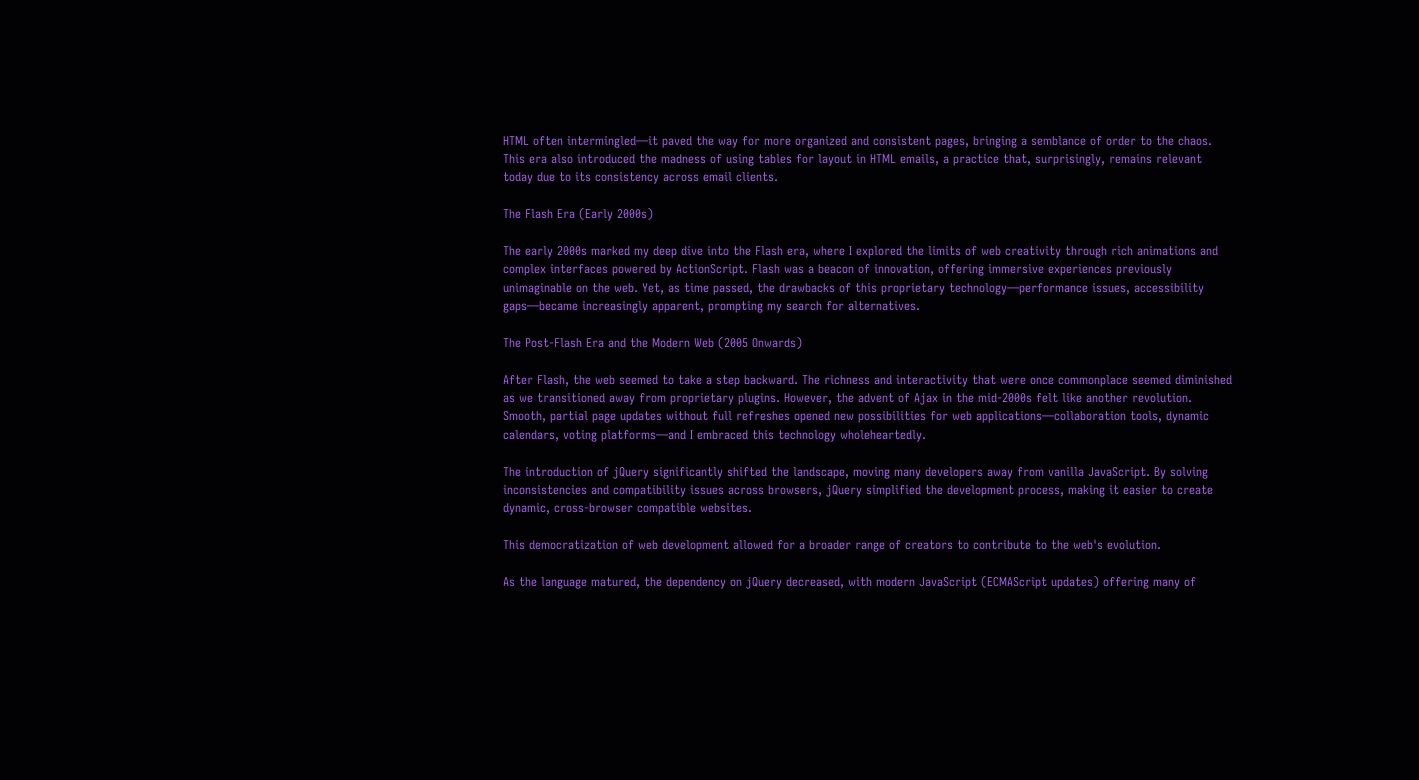HTML often intermingled—it paved the way for more organized and consistent pages, bringing a semblance of order to the chaos. This era also introduced the madness of using tables for layout in HTML emails, a practice that, surprisingly, remains relevant today due to its consistency across email clients.

The Flash Era (Early 2000s)

The early 2000s marked my deep dive into the Flash era, where I explored the limits of web creativity through rich animations and complex interfaces powered by ActionScript. Flash was a beacon of innovation, offering immersive experiences previously unimaginable on the web. Yet, as time passed, the drawbacks of this proprietary technology—performance issues, accessibility gaps—became increasingly apparent, prompting my search for alternatives.

The Post-Flash Era and the Modern Web (2005 Onwards)

After Flash, the web seemed to take a step backward. The richness and interactivity that were once commonplace seemed diminished as we transitioned away from proprietary plugins. However, the advent of Ajax in the mid-2000s felt like another revolution. Smooth, partial page updates without full refreshes opened new possibilities for web applications—collaboration tools, dynamic calendars, voting platforms—and I embraced this technology wholeheartedly.

The introduction of jQuery significantly shifted the landscape, moving many developers away from vanilla JavaScript. By solving inconsistencies and compatibility issues across browsers, jQuery simplified the development process, making it easier to create dynamic, cross-browser compatible websites.

This democratization of web development allowed for a broader range of creators to contribute to the web's evolution.

As the language matured, the dependency on jQuery decreased, with modern JavaScript (ECMAScript updates) offering many of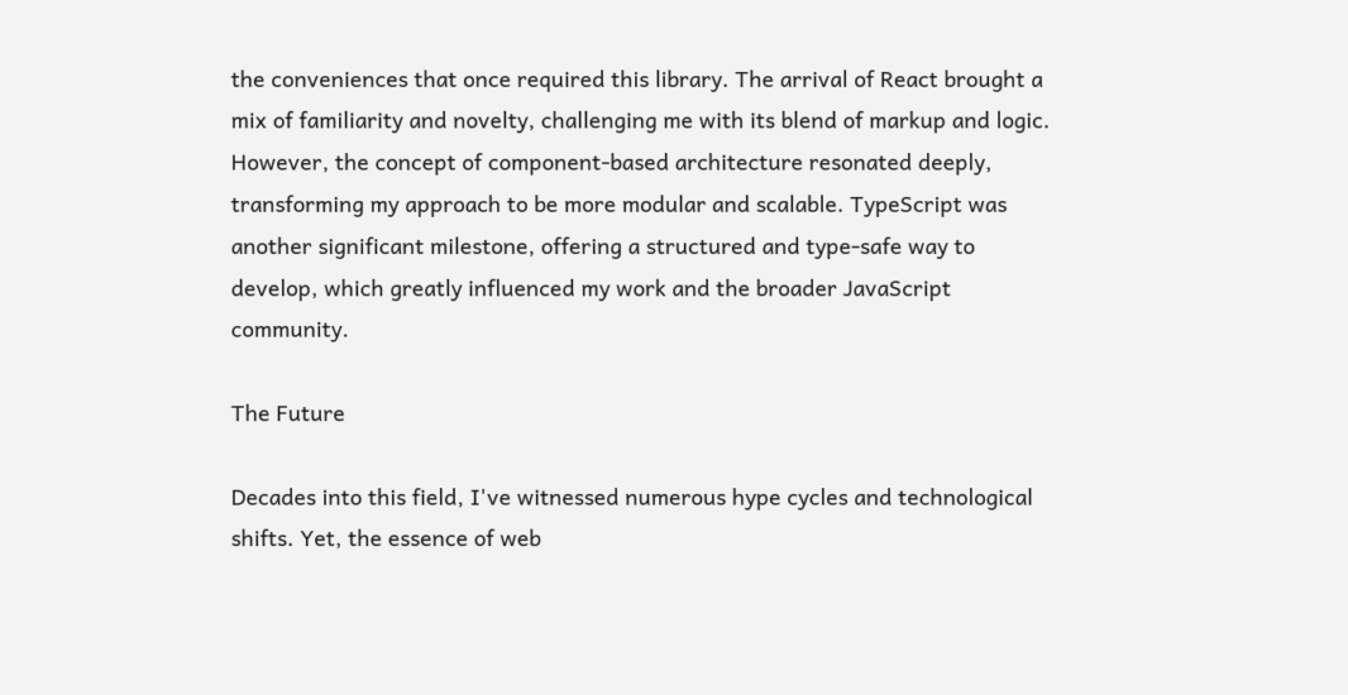the conveniences that once required this library. The arrival of React brought a mix of familiarity and novelty, challenging me with its blend of markup and logic. However, the concept of component-based architecture resonated deeply, transforming my approach to be more modular and scalable. TypeScript was another significant milestone, offering a structured and type-safe way to develop, which greatly influenced my work and the broader JavaScript community.

The Future

Decades into this field, I've witnessed numerous hype cycles and technological shifts. Yet, the essence of web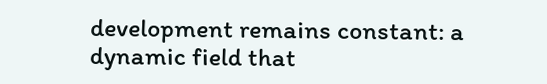development remains constant: a dynamic field that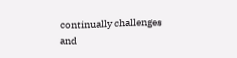continually challenges and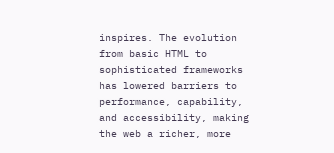inspires. The evolution from basic HTML to sophisticated frameworks has lowered barriers to performance, capability, and accessibility, making the web a richer, more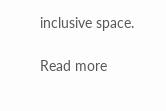inclusive space.

Read more